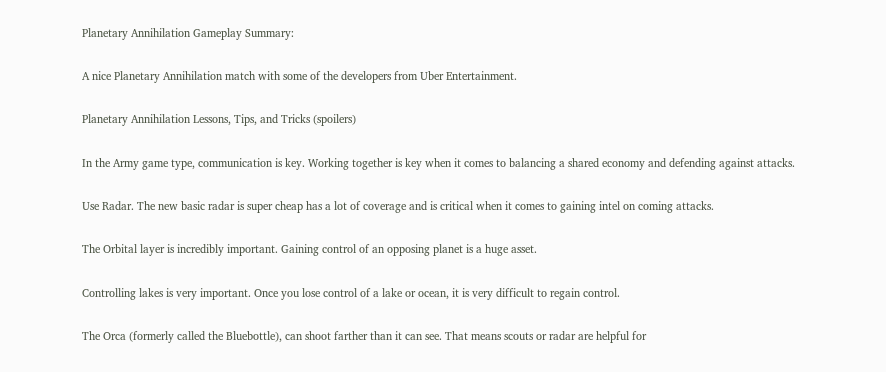Planetary Annihilation Gameplay Summary:

A nice Planetary Annihilation match with some of the developers from Uber Entertainment.

Planetary Annihilation Lessons, Tips, and Tricks (spoilers)

In the Army game type, communication is key. Working together is key when it comes to balancing a shared economy and defending against attacks.

Use Radar. The new basic radar is super cheap has a lot of coverage and is critical when it comes to gaining intel on coming attacks.

The Orbital layer is incredibly important. Gaining control of an opposing planet is a huge asset.

Controlling lakes is very important. Once you lose control of a lake or ocean, it is very difficult to regain control.

The Orca (formerly called the Bluebottle), can shoot farther than it can see. That means scouts or radar are helpful for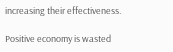increasing their effectiveness.

Positive economy is wasted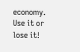economy. Use it or lose it!